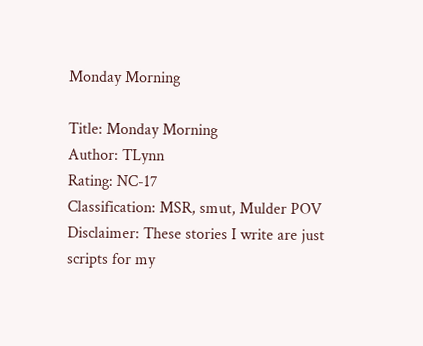Monday Morning

Title: Monday Morning
Author: TLynn
Rating: NC-17
Classification: MSR, smut, Mulder POV
Disclaimer: These stories I write are just scripts for my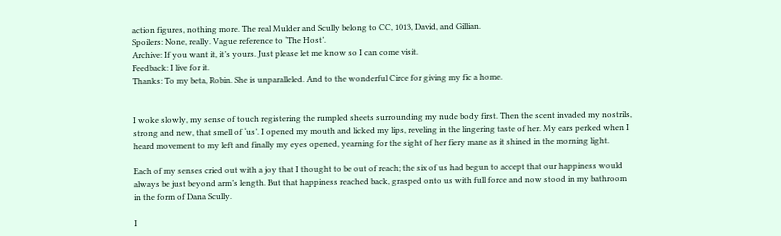action figures, nothing more. The real Mulder and Scully belong to CC, 1013, David, and Gillian.
Spoilers: None, really. Vague reference to ‘The Host’.
Archive: If you want it, it’s yours. Just please let me know so I can come visit.
Feedback: I live for it.
Thanks: To my beta, Robin. She is unparalleled. And to the wonderful Circe for giving my fic a home.


I woke slowly, my sense of touch registering the rumpled sheets surrounding my nude body first. Then the scent invaded my nostrils, strong and new, that smell of ‘us’. I opened my mouth and licked my lips, reveling in the lingering taste of her. My ears perked when I heard movement to my left and finally my eyes opened, yearning for the sight of her fiery mane as it shined in the morning light.

Each of my senses cried out with a joy that I thought to be out of reach; the six of us had begun to accept that our happiness would always be just beyond arm’s length. But that happiness reached back, grasped onto us with full force and now stood in my bathroom in the form of Dana Scully.

I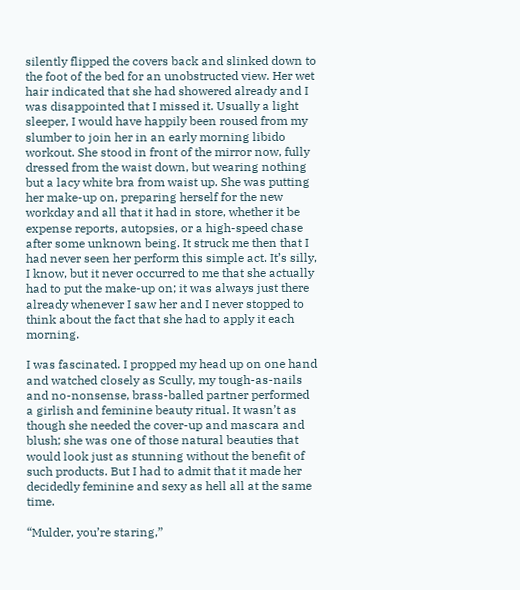silently flipped the covers back and slinked down to the foot of the bed for an unobstructed view. Her wet hair indicated that she had showered already and I was disappointed that I missed it. Usually a light sleeper, I would have happily been roused from my slumber to join her in an early morning libido workout. She stood in front of the mirror now, fully dressed from the waist down, but wearing nothing but a lacy white bra from waist up. She was putting her make-up on, preparing herself for the new workday and all that it had in store, whether it be expense reports, autopsies, or a high-speed chase after some unknown being. It struck me then that I had never seen her perform this simple act. It’s silly, I know, but it never occurred to me that she actually had to put the make-up on; it was always just there already whenever I saw her and I never stopped to think about the fact that she had to apply it each morning.

I was fascinated. I propped my head up on one hand and watched closely as Scully, my tough-as-nails and no-nonsense, brass-balled partner performed a girlish and feminine beauty ritual. It wasn’t as though she needed the cover-up and mascara and blush; she was one of those natural beauties that would look just as stunning without the benefit of such products. But I had to admit that it made her decidedly feminine and sexy as hell all at the same time.

“Mulder, you’re staring,”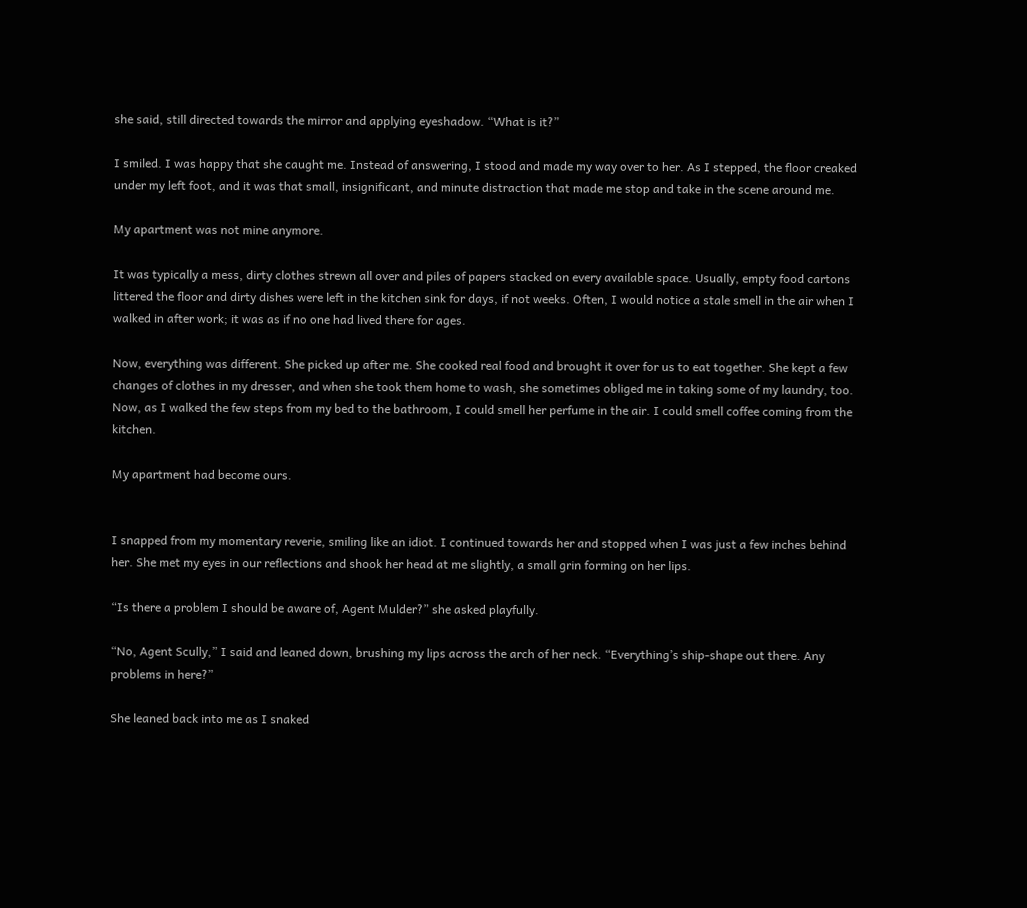she said, still directed towards the mirror and applying eyeshadow. “What is it?”

I smiled. I was happy that she caught me. Instead of answering, I stood and made my way over to her. As I stepped, the floor creaked under my left foot, and it was that small, insignificant, and minute distraction that made me stop and take in the scene around me.

My apartment was not mine anymore.

It was typically a mess, dirty clothes strewn all over and piles of papers stacked on every available space. Usually, empty food cartons littered the floor and dirty dishes were left in the kitchen sink for days, if not weeks. Often, I would notice a stale smell in the air when I walked in after work; it was as if no one had lived there for ages.

Now, everything was different. She picked up after me. She cooked real food and brought it over for us to eat together. She kept a few changes of clothes in my dresser, and when she took them home to wash, she sometimes obliged me in taking some of my laundry, too. Now, as I walked the few steps from my bed to the bathroom, I could smell her perfume in the air. I could smell coffee coming from the kitchen.

My apartment had become ours.


I snapped from my momentary reverie, smiling like an idiot. I continued towards her and stopped when I was just a few inches behind her. She met my eyes in our reflections and shook her head at me slightly, a small grin forming on her lips.

“Is there a problem I should be aware of, Agent Mulder?” she asked playfully.

“No, Agent Scully,” I said and leaned down, brushing my lips across the arch of her neck. “Everything’s ship-shape out there. Any problems in here?”

She leaned back into me as I snaked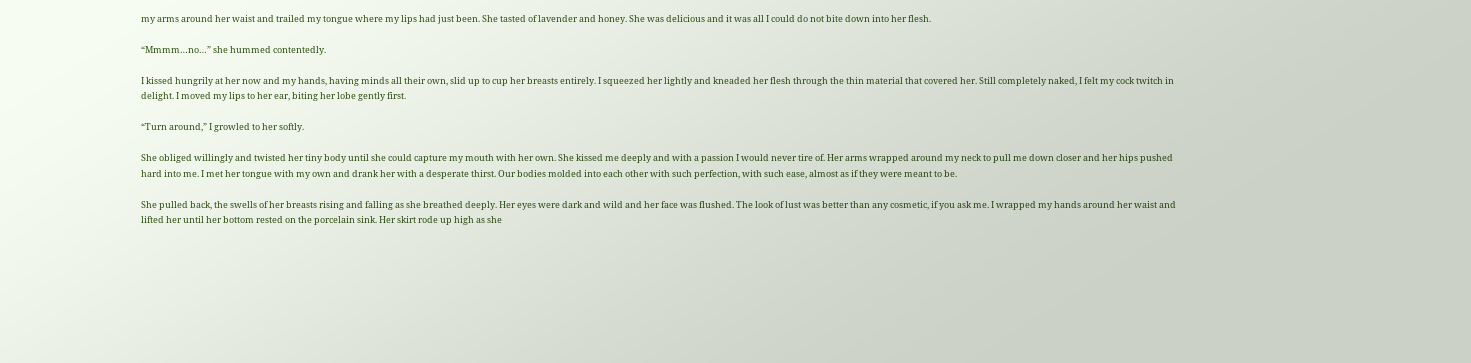my arms around her waist and trailed my tongue where my lips had just been. She tasted of lavender and honey. She was delicious and it was all I could do not bite down into her flesh.

“Mmmm…no…” she hummed contentedly.

I kissed hungrily at her now and my hands, having minds all their own, slid up to cup her breasts entirely. I squeezed her lightly and kneaded her flesh through the thin material that covered her. Still completely naked, I felt my cock twitch in delight. I moved my lips to her ear, biting her lobe gently first.

“Turn around,” I growled to her softly.

She obliged willingly and twisted her tiny body until she could capture my mouth with her own. She kissed me deeply and with a passion I would never tire of. Her arms wrapped around my neck to pull me down closer and her hips pushed hard into me. I met her tongue with my own and drank her with a desperate thirst. Our bodies molded into each other with such perfection, with such ease, almost as if they were meant to be.

She pulled back, the swells of her breasts rising and falling as she breathed deeply. Her eyes were dark and wild and her face was flushed. The look of lust was better than any cosmetic, if you ask me. I wrapped my hands around her waist and lifted her until her bottom rested on the porcelain sink. Her skirt rode up high as she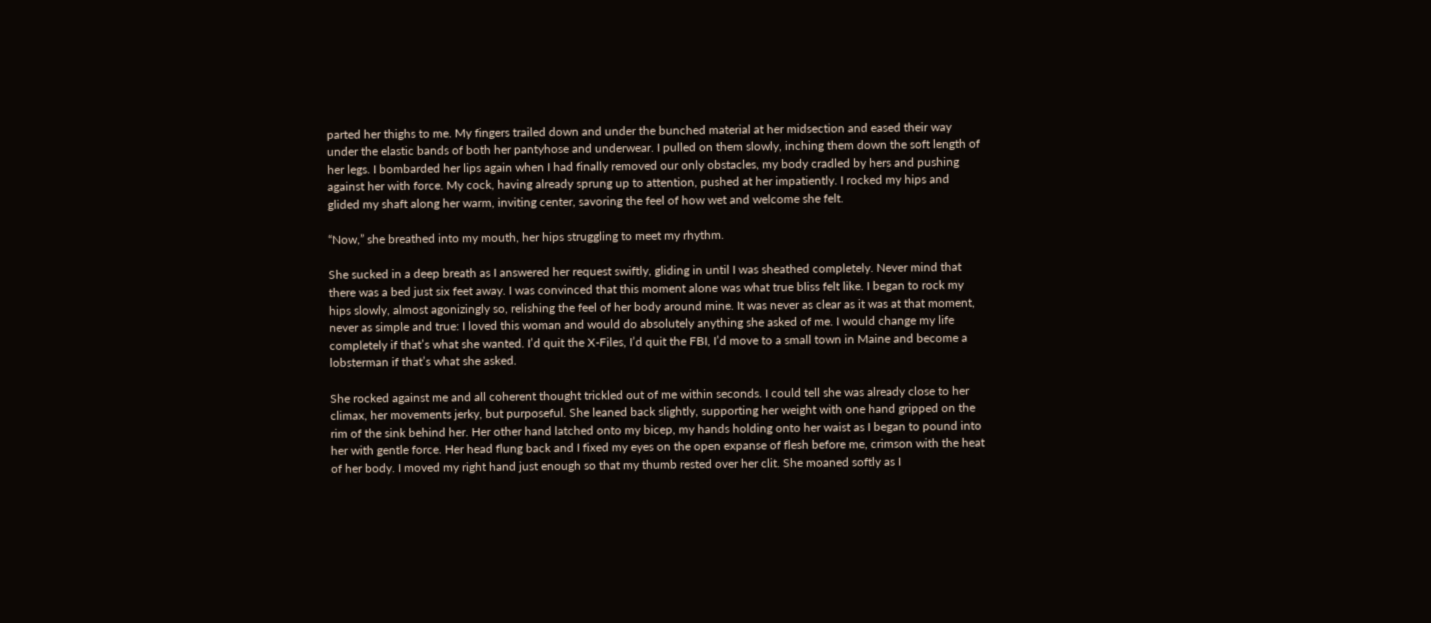parted her thighs to me. My fingers trailed down and under the bunched material at her midsection and eased their way under the elastic bands of both her pantyhose and underwear. I pulled on them slowly, inching them down the soft length of her legs. I bombarded her lips again when I had finally removed our only obstacles, my body cradled by hers and pushing against her with force. My cock, having already sprung up to attention, pushed at her impatiently. I rocked my hips and glided my shaft along her warm, inviting center, savoring the feel of how wet and welcome she felt.

“Now,” she breathed into my mouth, her hips struggling to meet my rhythm.

She sucked in a deep breath as I answered her request swiftly, gliding in until I was sheathed completely. Never mind that there was a bed just six feet away. I was convinced that this moment alone was what true bliss felt like. I began to rock my hips slowly, almost agonizingly so, relishing the feel of her body around mine. It was never as clear as it was at that moment, never as simple and true: I loved this woman and would do absolutely anything she asked of me. I would change my life completely if that’s what she wanted. I’d quit the X-Files, I’d quit the FBI, I’d move to a small town in Maine and become a lobsterman if that’s what she asked.

She rocked against me and all coherent thought trickled out of me within seconds. I could tell she was already close to her climax, her movements jerky, but purposeful. She leaned back slightly, supporting her weight with one hand gripped on the rim of the sink behind her. Her other hand latched onto my bicep, my hands holding onto her waist as I began to pound into her with gentle force. Her head flung back and I fixed my eyes on the open expanse of flesh before me, crimson with the heat of her body. I moved my right hand just enough so that my thumb rested over her clit. She moaned softly as I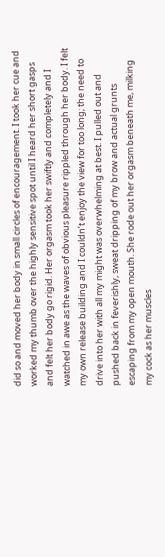did so and moved her body in small circles of encouragement. I took her cue and worked my thumb over the highly sensitive spot until I heard her short gasps and felt her body go rigid. Her orgasm took her swiftly and completely and I watched in awe as the waves of obvious pleasure rippled through her body. I felt my own release building and I couldn’t enjoy the view for too long; the need to drive into her with all my might was overwhelming at best. I pulled out and pushed back in feverishly, sweat dripping of my brow and actual grunts escaping from my open mouth. She rode out her orgasm beneath me, milking my cock as her muscles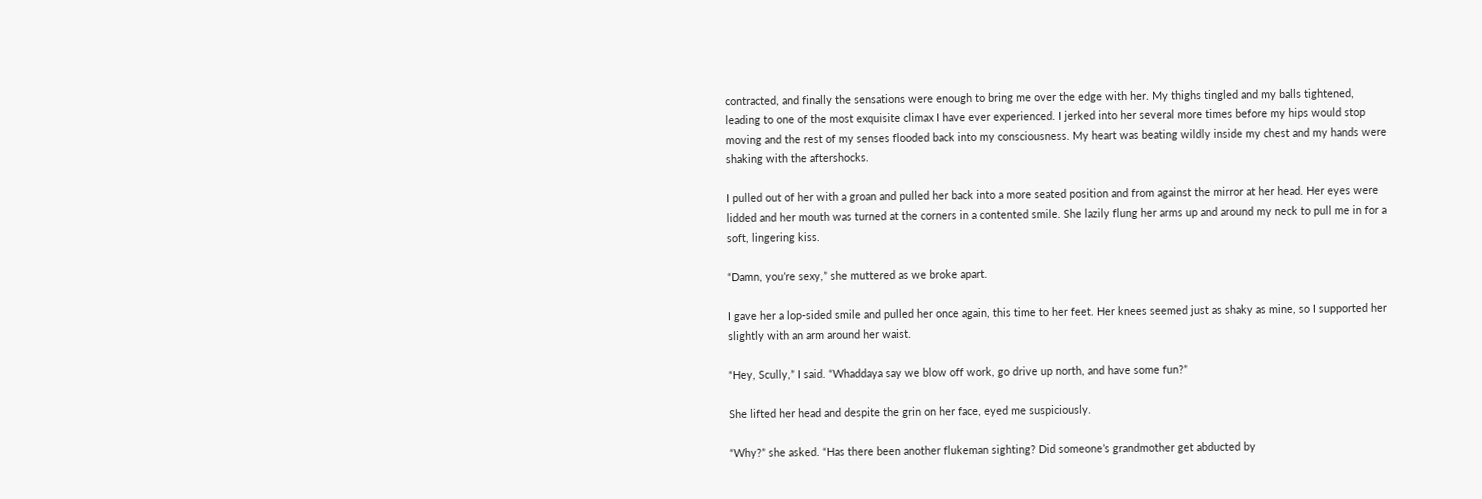contracted, and finally the sensations were enough to bring me over the edge with her. My thighs tingled and my balls tightened, leading to one of the most exquisite climax I have ever experienced. I jerked into her several more times before my hips would stop moving and the rest of my senses flooded back into my consciousness. My heart was beating wildly inside my chest and my hands were shaking with the aftershocks.

I pulled out of her with a groan and pulled her back into a more seated position and from against the mirror at her head. Her eyes were lidded and her mouth was turned at the corners in a contented smile. She lazily flung her arms up and around my neck to pull me in for a soft, lingering kiss.

“Damn, you’re sexy,” she muttered as we broke apart.

I gave her a lop-sided smile and pulled her once again, this time to her feet. Her knees seemed just as shaky as mine, so I supported her slightly with an arm around her waist.

“Hey, Scully,” I said. “Whaddaya say we blow off work, go drive up north, and have some fun?”

She lifted her head and despite the grin on her face, eyed me suspiciously.

“Why?” she asked. “Has there been another flukeman sighting? Did someone’s grandmother get abducted by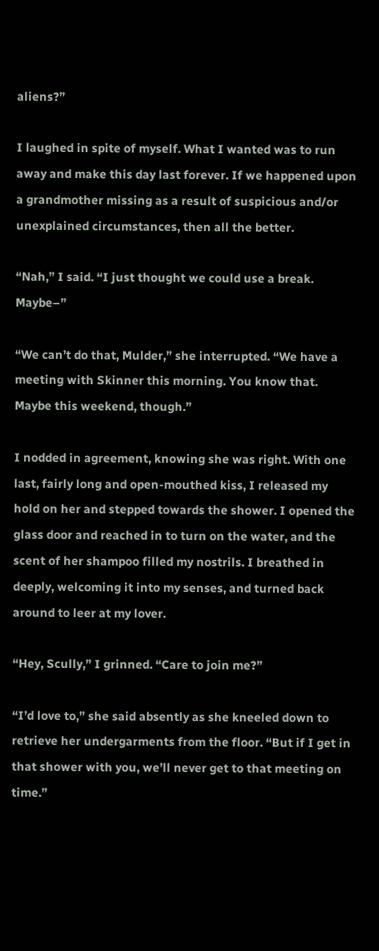aliens?”

I laughed in spite of myself. What I wanted was to run away and make this day last forever. If we happened upon a grandmother missing as a result of suspicious and/or unexplained circumstances, then all the better.

“Nah,” I said. “I just thought we could use a break. Maybe–”

“We can’t do that, Mulder,” she interrupted. “We have a meeting with Skinner this morning. You know that. Maybe this weekend, though.”

I nodded in agreement, knowing she was right. With one last, fairly long and open-mouthed kiss, I released my hold on her and stepped towards the shower. I opened the glass door and reached in to turn on the water, and the scent of her shampoo filled my nostrils. I breathed in deeply, welcoming it into my senses, and turned back around to leer at my lover.

“Hey, Scully,” I grinned. “Care to join me?”

“I’d love to,” she said absently as she kneeled down to retrieve her undergarments from the floor. “But if I get in that shower with you, we’ll never get to that meeting on time.”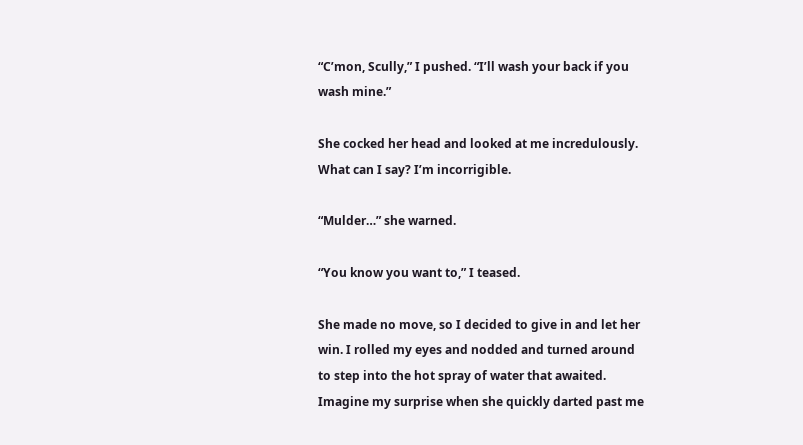“C’mon, Scully,” I pushed. “I’ll wash your back if you wash mine.”

She cocked her head and looked at me incredulously. What can I say? I’m incorrigible.

“Mulder…” she warned.

“You know you want to,” I teased.

She made no move, so I decided to give in and let her win. I rolled my eyes and nodded and turned around to step into the hot spray of water that awaited. Imagine my surprise when she quickly darted past me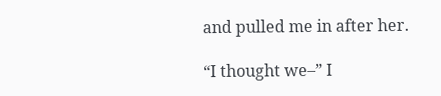and pulled me in after her.

“I thought we–” I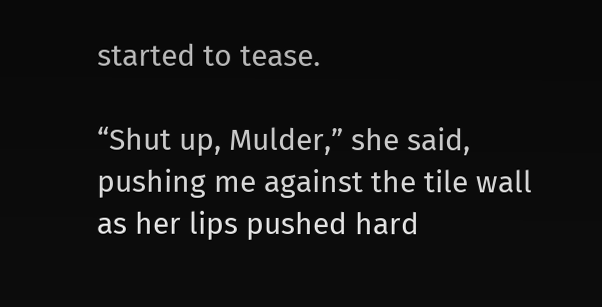started to tease.

“Shut up, Mulder,” she said, pushing me against the tile wall as her lips pushed hard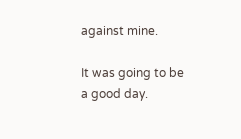against mine.

It was going to be a good day.